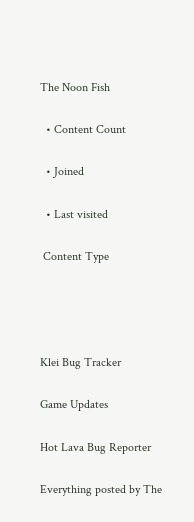The Noon Fish

  • Content Count

  • Joined

  • Last visited

 Content Type




Klei Bug Tracker

Game Updates

Hot Lava Bug Reporter

Everything posted by The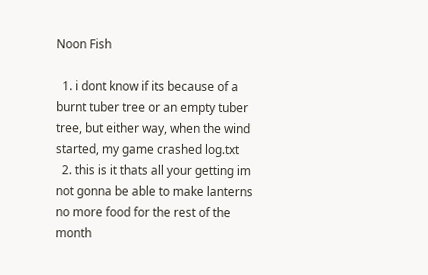Noon Fish

  1. i dont know if its because of a burnt tuber tree or an empty tuber tree, but either way, when the wind started, my game crashed log.txt
  2. this is it thats all your getting im not gonna be able to make lanterns no more food for the rest of the month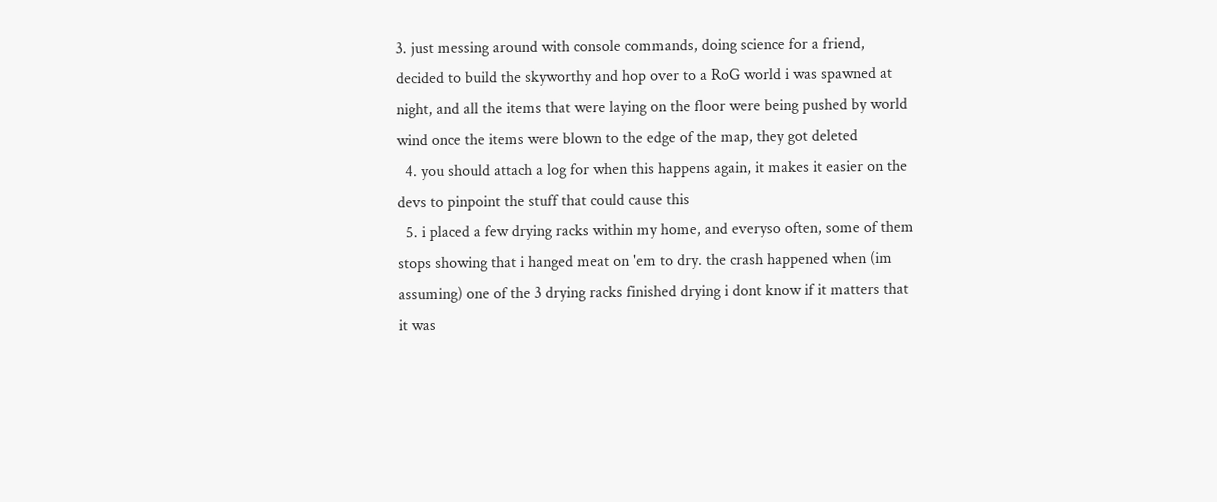3. just messing around with console commands, doing science for a friend, decided to build the skyworthy and hop over to a RoG world i was spawned at night, and all the items that were laying on the floor were being pushed by world wind once the items were blown to the edge of the map, they got deleted
  4. you should attach a log for when this happens again, it makes it easier on the devs to pinpoint the stuff that could cause this
  5. i placed a few drying racks within my home, and everyso often, some of them stops showing that i hanged meat on 'em to dry. the crash happened when (im assuming) one of the 3 drying racks finished drying i dont know if it matters that it was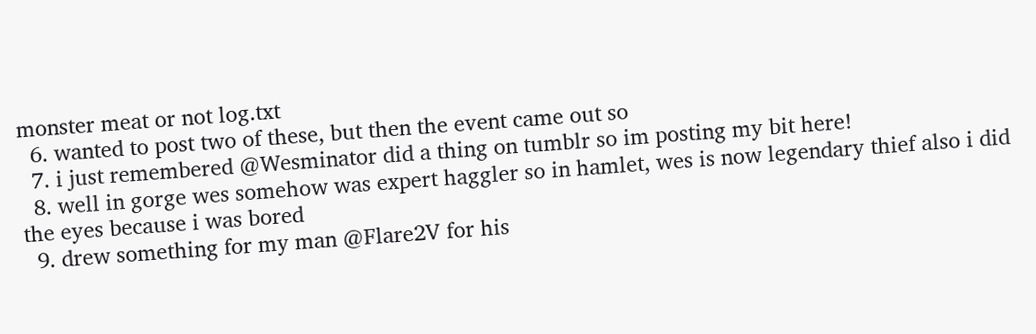monster meat or not log.txt
  6. wanted to post two of these, but then the event came out so
  7. i just remembered @Wesminator did a thing on tumblr so im posting my bit here!
  8. well in gorge wes somehow was expert haggler so in hamlet, wes is now legendary thief also i did the eyes because i was bored
  9. drew something for my man @Flare2V for his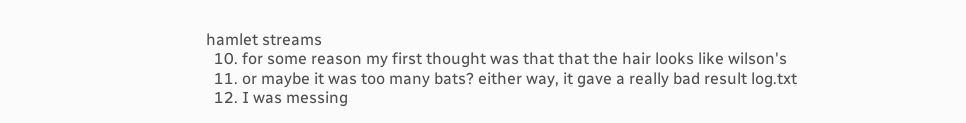hamlet streams
  10. for some reason my first thought was that that the hair looks like wilson's
  11. or maybe it was too many bats? either way, it gave a really bad result log.txt
  12. I was messing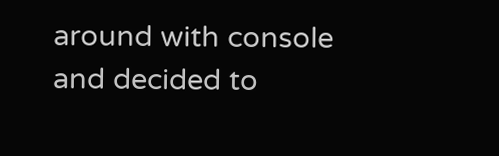around with console and decided to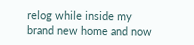relog while inside my brand new home and now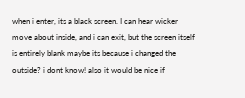when i enter, its a black screen. I can hear wicker move about inside, and i can exit, but the screen itself is entirely blank maybe its because i changed the outside? i dont know! also it would be nice if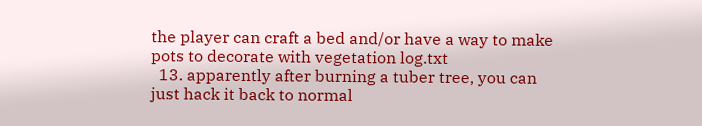the player can craft a bed and/or have a way to make pots to decorate with vegetation log.txt
  13. apparently after burning a tuber tree, you can just hack it back to normal